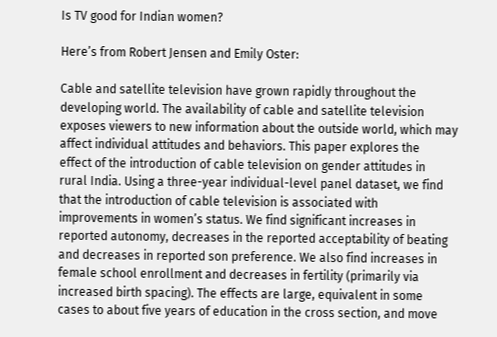Is TV good for Indian women?

Here’s from Robert Jensen and Emily Oster:

Cable and satellite television have grown rapidly throughout the
developing world. The availability of cable and satellite television
exposes viewers to new information about the outside world, which may
affect individual attitudes and behaviors. This paper explores the
effect of the introduction of cable television on gender attitudes in
rural India. Using a three-year individual-level panel dataset, we find
that the introduction of cable television is associated with
improvements in women’s status. We find significant increases in
reported autonomy, decreases in the reported acceptability of beating
and decreases in reported son preference. We also find increases in
female school enrollment and decreases in fertility (primarily via
increased birth spacing). The effects are large, equivalent in some
cases to about five years of education in the cross section, and move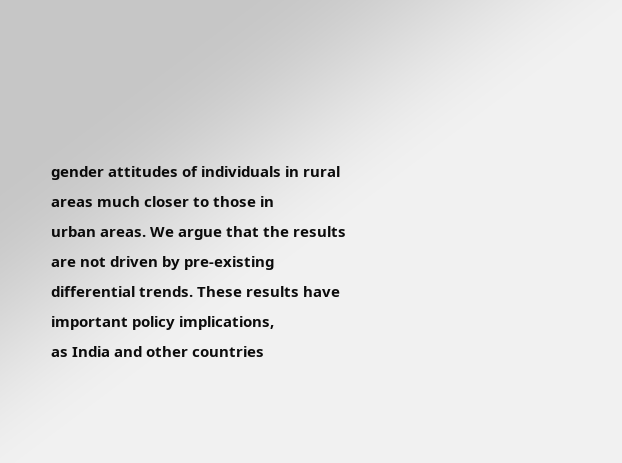gender attitudes of individuals in rural areas much closer to those in
urban areas. We argue that the results are not driven by pre-existing
differential trends. These results have important policy implications,
as India and other countries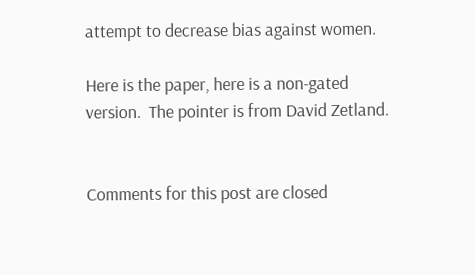attempt to decrease bias against women.

Here is the paper, here is a non-gated version.  The pointer is from David Zetland.


Comments for this post are closed